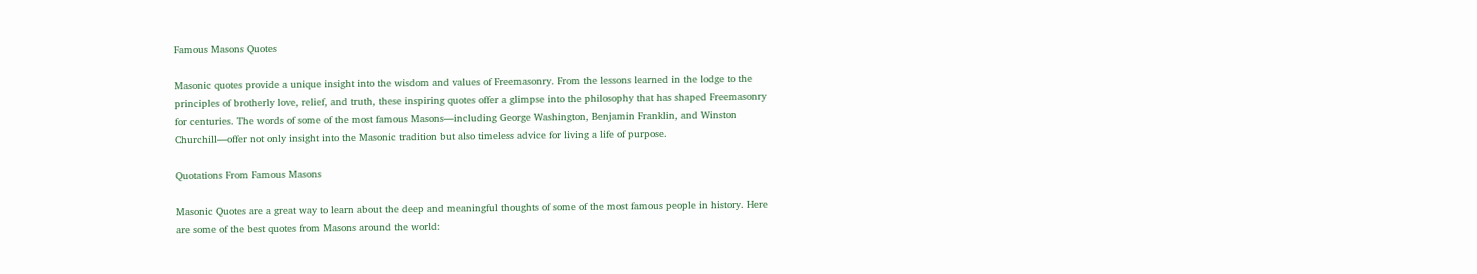Famous Masons Quotes

Masonic quotes provide a unique insight into the wisdom and values of Freemasonry. From the lessons learned in the lodge to the principles of brotherly love, relief, and truth, these inspiring quotes offer a glimpse into the philosophy that has shaped Freemasonry for centuries. The words of some of the most famous Masons—including George Washington, Benjamin Franklin, and Winston Churchill—offer not only insight into the Masonic tradition but also timeless advice for living a life of purpose.

Quotations From Famous Masons

Masonic Quotes are a great way to learn about the deep and meaningful thoughts of some of the most famous people in history. Here are some of the best quotes from Masons around the world: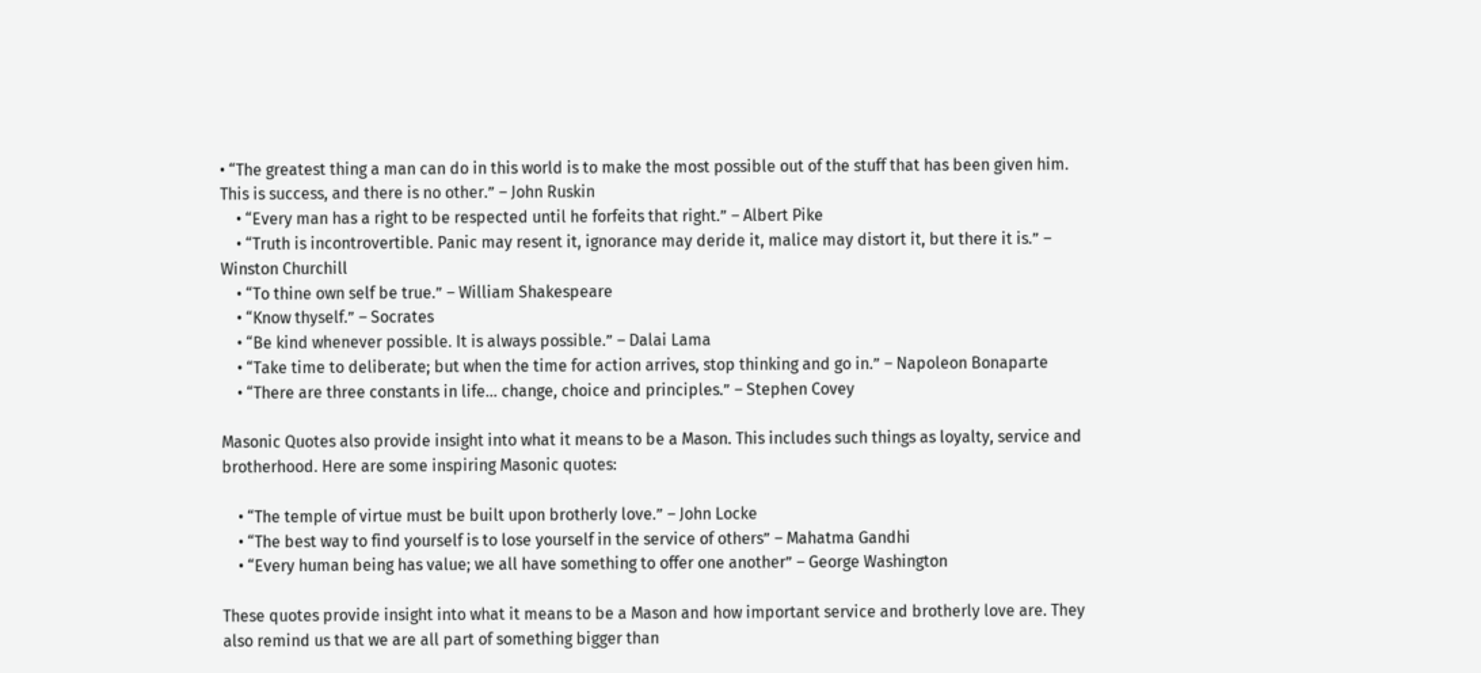• “The greatest thing a man can do in this world is to make the most possible out of the stuff that has been given him. This is success, and there is no other.” – John Ruskin
    • “Every man has a right to be respected until he forfeits that right.” – Albert Pike
    • “Truth is incontrovertible. Panic may resent it, ignorance may deride it, malice may distort it, but there it is.” – Winston Churchill
    • “To thine own self be true.” – William Shakespeare
    • “Know thyself.” – Socrates
    • “Be kind whenever possible. It is always possible.” – Dalai Lama
    • “Take time to deliberate; but when the time for action arrives, stop thinking and go in.” – Napoleon Bonaparte
    • “There are three constants in life… change, choice and principles.” – Stephen Covey

Masonic Quotes also provide insight into what it means to be a Mason. This includes such things as loyalty, service and brotherhood. Here are some inspiring Masonic quotes:

    • “The temple of virtue must be built upon brotherly love.” – John Locke
    • “The best way to find yourself is to lose yourself in the service of others” – Mahatma Gandhi
    • “Every human being has value; we all have something to offer one another” – George Washington

These quotes provide insight into what it means to be a Mason and how important service and brotherly love are. They also remind us that we are all part of something bigger than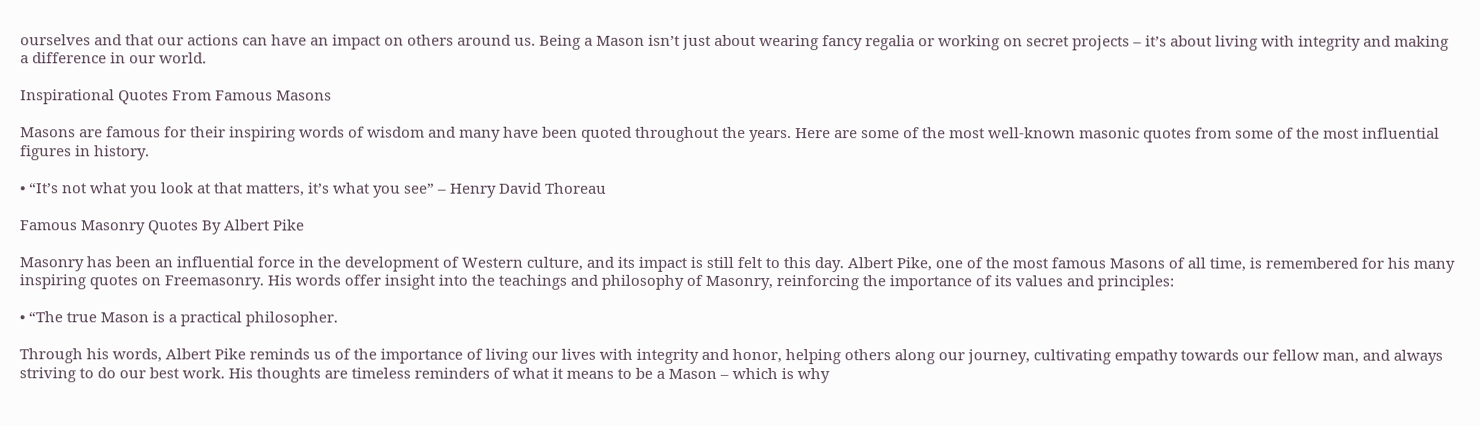ourselves and that our actions can have an impact on others around us. Being a Mason isn’t just about wearing fancy regalia or working on secret projects – it’s about living with integrity and making a difference in our world.

Inspirational Quotes From Famous Masons

Masons are famous for their inspiring words of wisdom and many have been quoted throughout the years. Here are some of the most well-known masonic quotes from some of the most influential figures in history.

• “It’s not what you look at that matters, it’s what you see” – Henry David Thoreau

Famous Masonry Quotes By Albert Pike

Masonry has been an influential force in the development of Western culture, and its impact is still felt to this day. Albert Pike, one of the most famous Masons of all time, is remembered for his many inspiring quotes on Freemasonry. His words offer insight into the teachings and philosophy of Masonry, reinforcing the importance of its values and principles:

• “The true Mason is a practical philosopher.

Through his words, Albert Pike reminds us of the importance of living our lives with integrity and honor, helping others along our journey, cultivating empathy towards our fellow man, and always striving to do our best work. His thoughts are timeless reminders of what it means to be a Mason – which is why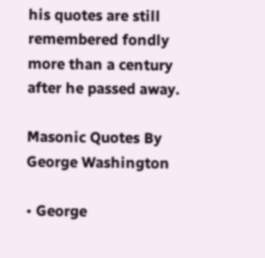his quotes are still remembered fondly more than a century after he passed away.

Masonic Quotes By George Washington

• George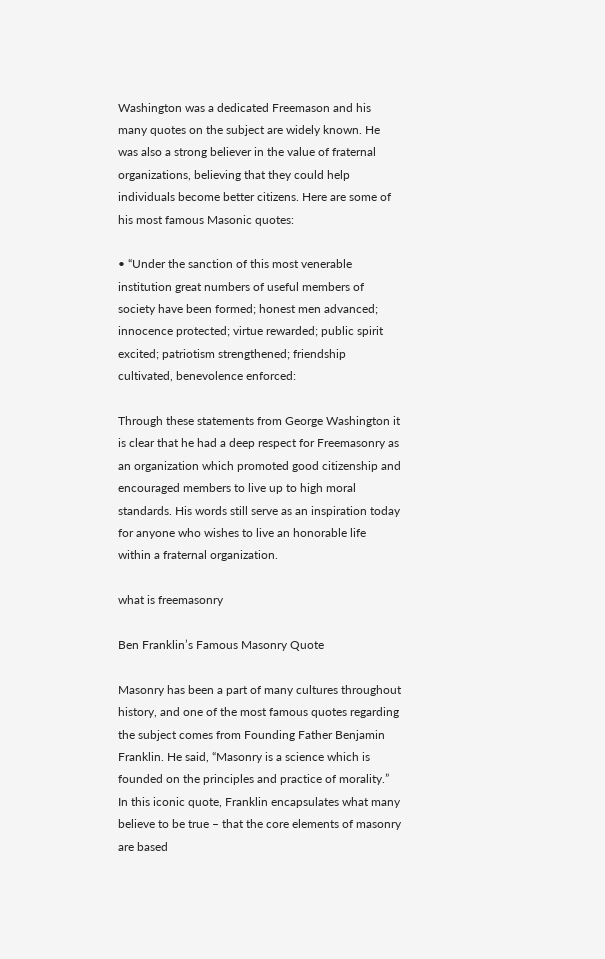Washington was a dedicated Freemason and his many quotes on the subject are widely known. He was also a strong believer in the value of fraternal organizations, believing that they could help individuals become better citizens. Here are some of his most famous Masonic quotes:

• “Under the sanction of this most venerable institution great numbers of useful members of society have been formed; honest men advanced; innocence protected; virtue rewarded; public spirit excited; patriotism strengthened; friendship cultivated, benevolence enforced:

Through these statements from George Washington it is clear that he had a deep respect for Freemasonry as an organization which promoted good citizenship and encouraged members to live up to high moral standards. His words still serve as an inspiration today for anyone who wishes to live an honorable life within a fraternal organization.

what is freemasonry

Ben Franklin’s Famous Masonry Quote

Masonry has been a part of many cultures throughout history, and one of the most famous quotes regarding the subject comes from Founding Father Benjamin Franklin. He said, “Masonry is a science which is founded on the principles and practice of morality.” In this iconic quote, Franklin encapsulates what many believe to be true – that the core elements of masonry are based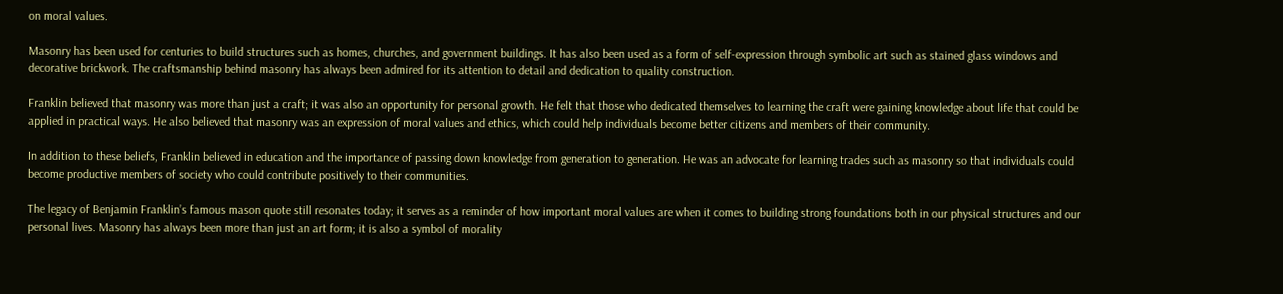on moral values.

Masonry has been used for centuries to build structures such as homes, churches, and government buildings. It has also been used as a form of self-expression through symbolic art such as stained glass windows and decorative brickwork. The craftsmanship behind masonry has always been admired for its attention to detail and dedication to quality construction.

Franklin believed that masonry was more than just a craft; it was also an opportunity for personal growth. He felt that those who dedicated themselves to learning the craft were gaining knowledge about life that could be applied in practical ways. He also believed that masonry was an expression of moral values and ethics, which could help individuals become better citizens and members of their community.

In addition to these beliefs, Franklin believed in education and the importance of passing down knowledge from generation to generation. He was an advocate for learning trades such as masonry so that individuals could become productive members of society who could contribute positively to their communities.

The legacy of Benjamin Franklin’s famous mason quote still resonates today; it serves as a reminder of how important moral values are when it comes to building strong foundations both in our physical structures and our personal lives. Masonry has always been more than just an art form; it is also a symbol of morality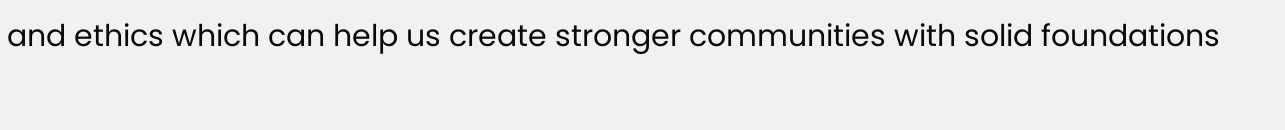and ethics which can help us create stronger communities with solid foundations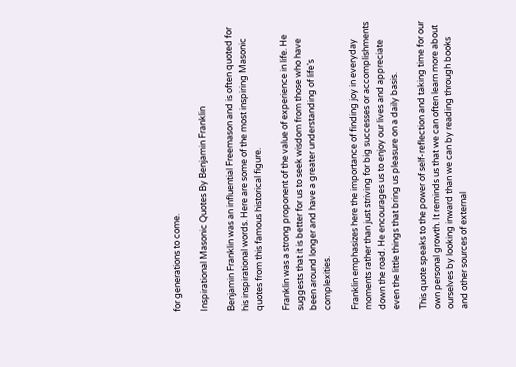for generations to come.

Inspirational Masonic Quotes By Benjamin Franklin

Benjamin Franklin was an influential Freemason and is often quoted for his inspirational words. Here are some of the most inspiring Masonic quotes from this famous historical figure.

Franklin was a strong proponent of the value of experience in life. He suggests that it is better for us to seek wisdom from those who have been around longer and have a greater understanding of life’s complexities.

Franklin emphasizes here the importance of finding joy in everyday moments rather than just striving for big successes or accomplishments down the road. He encourages us to enjoy our lives and appreciate even the little things that bring us pleasure on a daily basis.

This quote speaks to the power of self-reflection and taking time for our own personal growth. It reminds us that we can often learn more about ourselves by looking inward than we can by reading through books and other sources of external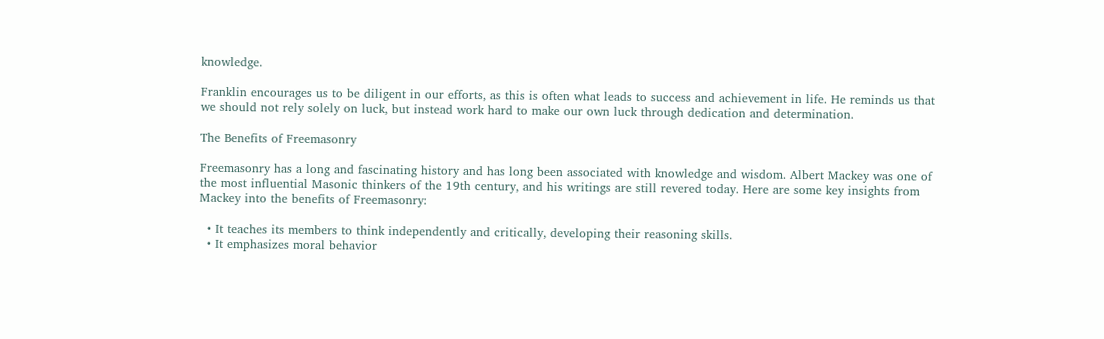knowledge.

Franklin encourages us to be diligent in our efforts, as this is often what leads to success and achievement in life. He reminds us that we should not rely solely on luck, but instead work hard to make our own luck through dedication and determination.

The Benefits of Freemasonry

Freemasonry has a long and fascinating history and has long been associated with knowledge and wisdom. Albert Mackey was one of the most influential Masonic thinkers of the 19th century, and his writings are still revered today. Here are some key insights from Mackey into the benefits of Freemasonry:

  • It teaches its members to think independently and critically, developing their reasoning skills.
  • It emphasizes moral behavior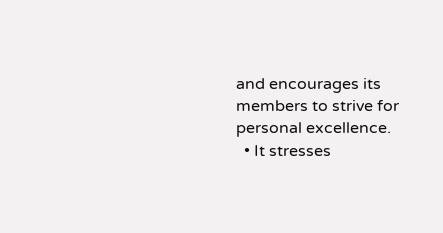and encourages its members to strive for personal excellence.
  • It stresses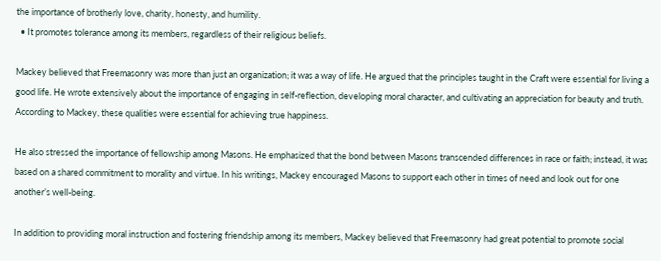the importance of brotherly love, charity, honesty, and humility.
  • It promotes tolerance among its members, regardless of their religious beliefs.

Mackey believed that Freemasonry was more than just an organization; it was a way of life. He argued that the principles taught in the Craft were essential for living a good life. He wrote extensively about the importance of engaging in self-reflection, developing moral character, and cultivating an appreciation for beauty and truth. According to Mackey, these qualities were essential for achieving true happiness.

He also stressed the importance of fellowship among Masons. He emphasized that the bond between Masons transcended differences in race or faith; instead, it was based on a shared commitment to morality and virtue. In his writings, Mackey encouraged Masons to support each other in times of need and look out for one another’s well-being.

In addition to providing moral instruction and fostering friendship among its members, Mackey believed that Freemasonry had great potential to promote social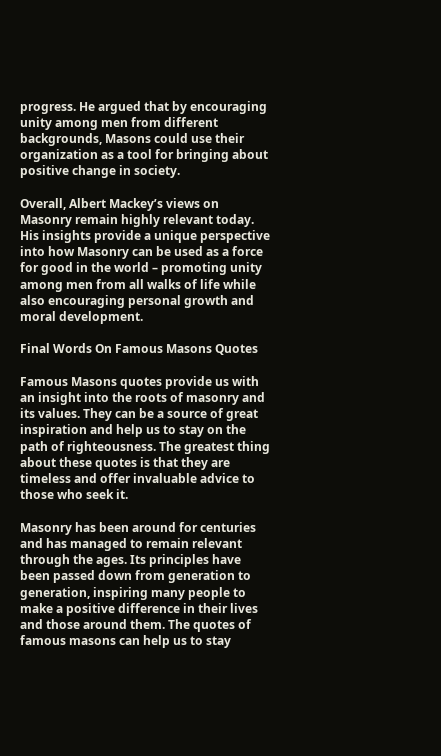progress. He argued that by encouraging unity among men from different backgrounds, Masons could use their organization as a tool for bringing about positive change in society.

Overall, Albert Mackey’s views on Masonry remain highly relevant today. His insights provide a unique perspective into how Masonry can be used as a force for good in the world – promoting unity among men from all walks of life while also encouraging personal growth and moral development.

Final Words On Famous Masons Quotes

Famous Masons quotes provide us with an insight into the roots of masonry and its values. They can be a source of great inspiration and help us to stay on the path of righteousness. The greatest thing about these quotes is that they are timeless and offer invaluable advice to those who seek it.

Masonry has been around for centuries and has managed to remain relevant through the ages. Its principles have been passed down from generation to generation, inspiring many people to make a positive difference in their lives and those around them. The quotes of famous masons can help us to stay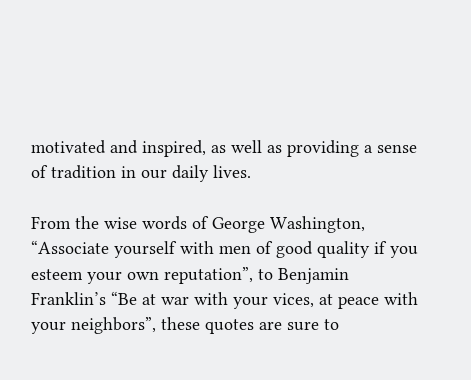motivated and inspired, as well as providing a sense of tradition in our daily lives.

From the wise words of George Washington, “Associate yourself with men of good quality if you esteem your own reputation”, to Benjamin Franklin’s “Be at war with your vices, at peace with your neighbors”, these quotes are sure to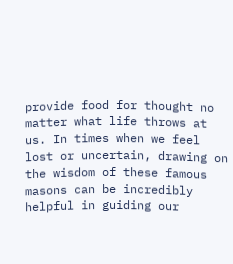provide food for thought no matter what life throws at us. In times when we feel lost or uncertain, drawing on the wisdom of these famous masons can be incredibly helpful in guiding our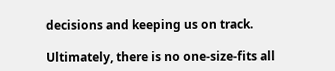decisions and keeping us on track.

Ultimately, there is no one-size-fits all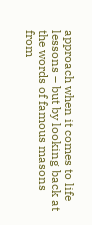approach when it comes to life lessons – but by looking back at the words of famous masons from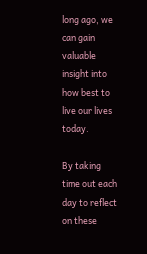long ago, we can gain valuable insight into how best to live our lives today.

By taking time out each day to reflect on these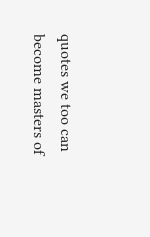quotes we too can become masters of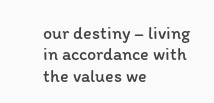our destiny – living in accordance with the values we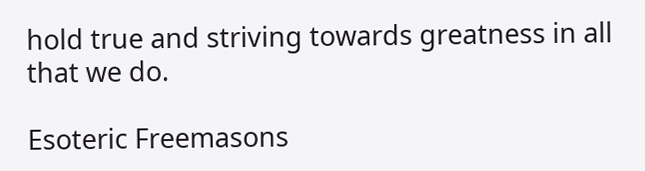hold true and striving towards greatness in all that we do.

Esoteric Freemasons